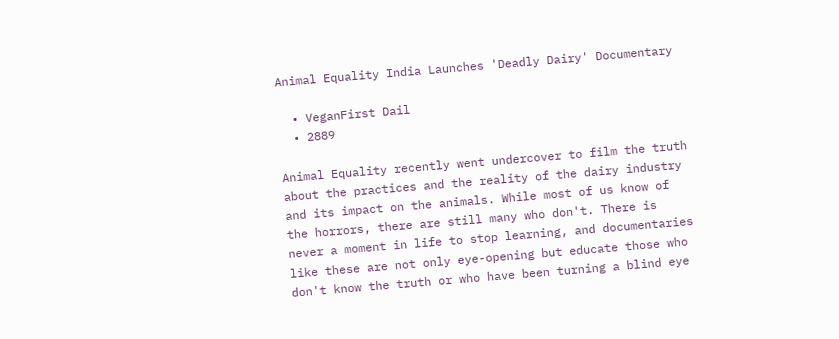Animal Equality India Launches 'Deadly Dairy' Documentary

  • VeganFirst Dail
  • 2889

Animal Equality recently went undercover to film the truth about the practices and the reality of the dairy industry and its impact on the animals. While most of us know of the horrors, there are still many who don't. There is never a moment in life to stop learning, and documentaries like these are not only eye-opening but educate those who don't know the truth or who have been turning a blind eye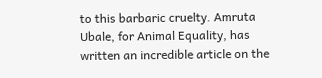to this barbaric cruelty. Amruta Ubale, for Animal Equality, has written an incredible article on the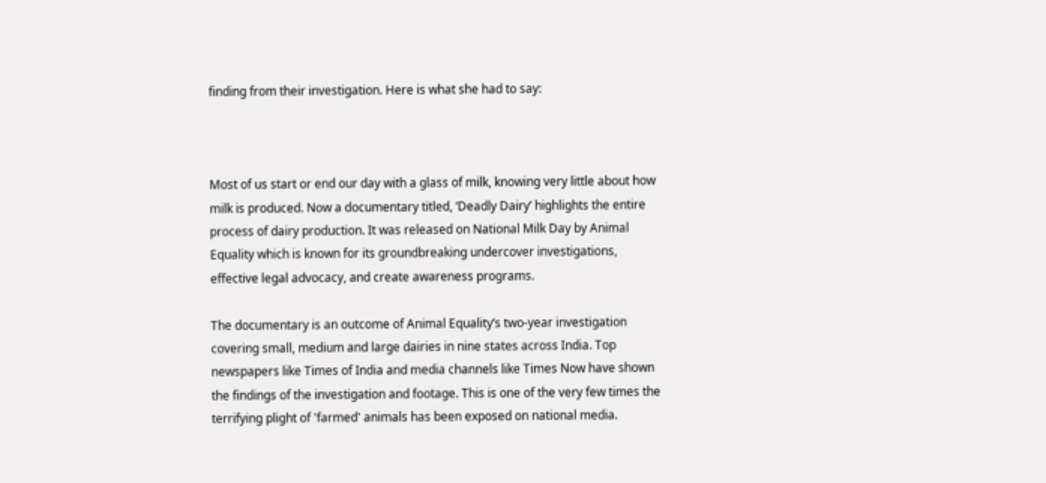finding from their investigation. Here is what she had to say:



Most of us start or end our day with a glass of milk, knowing very little about how milk is produced. Now a documentary titled, ‘Deadly Dairy’ highlights the entire process of dairy production. It was released on National Milk Day by Animal Equality which is known for its groundbreaking undercover investigations, effective legal advocacy, and create awareness programs.

The documentary is an outcome of Animal Equality’s two-year investigation covering small, medium and large dairies in nine states across India. Top newspapers like Times of India and media channels like Times Now have shown the findings of the investigation and footage. This is one of the very few times the terrifying plight of 'farmed' animals has been exposed on national media.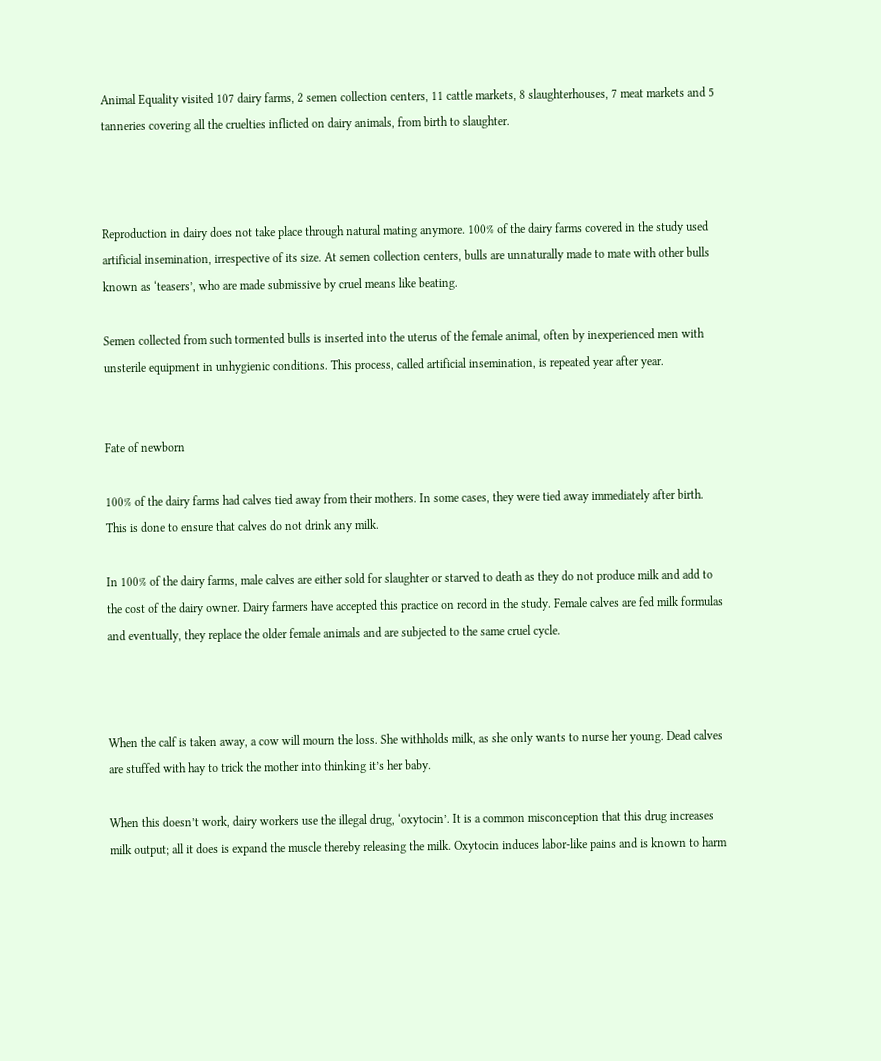Animal Equality visited 107 dairy farms, 2 semen collection centers, 11 cattle markets, 8 slaughterhouses, 7 meat markets and 5 tanneries covering all the cruelties inflicted on dairy animals, from birth to slaughter.



Reproduction in dairy does not take place through natural mating anymore. 100% of the dairy farms covered in the study used artificial insemination, irrespective of its size. At semen collection centers, bulls are unnaturally made to mate with other bulls known as ‘teasers’, who are made submissive by cruel means like beating.

Semen collected from such tormented bulls is inserted into the uterus of the female animal, often by inexperienced men with unsterile equipment in unhygienic conditions. This process, called artificial insemination, is repeated year after year.


Fate of newborn

100% of the dairy farms had calves tied away from their mothers. In some cases, they were tied away immediately after birth. This is done to ensure that calves do not drink any milk.

In 100% of the dairy farms, male calves are either sold for slaughter or starved to death as they do not produce milk and add to the cost of the dairy owner. Dairy farmers have accepted this practice on record in the study. Female calves are fed milk formulas and eventually, they replace the older female animals and are subjected to the same cruel cycle.



When the calf is taken away, a cow will mourn the loss. She withholds milk, as she only wants to nurse her young. Dead calves are stuffed with hay to trick the mother into thinking it’s her baby.

When this doesn’t work, dairy workers use the illegal drug, ‘oxytocin’. It is a common misconception that this drug increases milk output; all it does is expand the muscle thereby releasing the milk. Oxytocin induces labor-like pains and is known to harm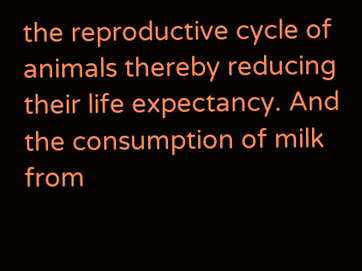the reproductive cycle of animals thereby reducing their life expectancy. And the consumption of milk from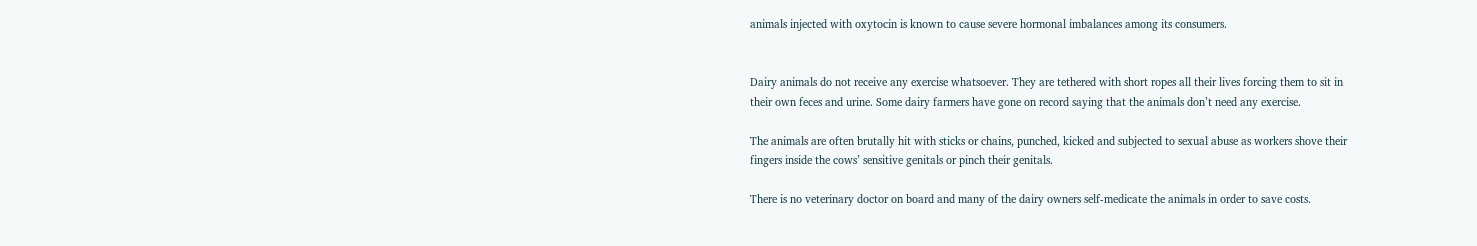animals injected with oxytocin is known to cause severe hormonal imbalances among its consumers.


Dairy animals do not receive any exercise whatsoever. They are tethered with short ropes all their lives forcing them to sit in their own feces and urine. Some dairy farmers have gone on record saying that the animals don’t need any exercise.

The animals are often brutally hit with sticks or chains, punched, kicked and subjected to sexual abuse as workers shove their fingers inside the cows’ sensitive genitals or pinch their genitals.

There is no veterinary doctor on board and many of the dairy owners self-medicate the animals in order to save costs.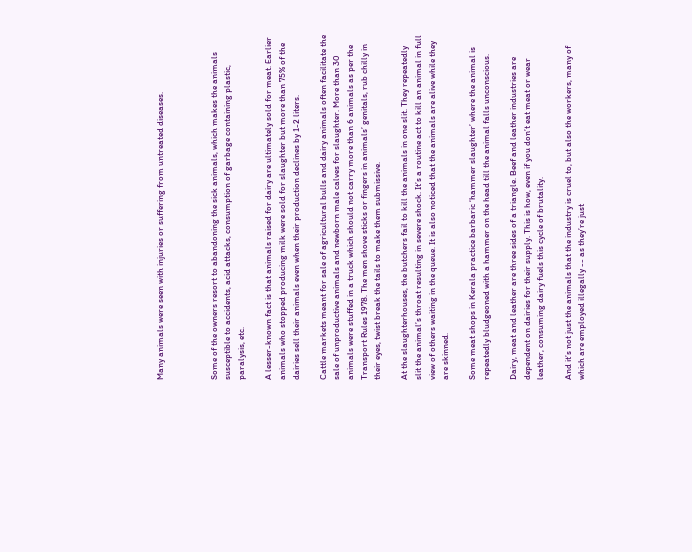Many animals were seen with injuries or suffering from untreated diseases.



Some of the owners resort to abandoning the sick animals, which makes the animals susceptible to accidents, acid attacks, consumption of garbage containing plastic, paralysis, etc.

A lesser-known fact is that animals raised for dairy are ultimately sold for meat. Earlier animals who stopped producing milk were sold for slaughter but more than 75% of the dairies sell their animals even when their production declines by 1-2 liters.

Cattle markets meant for sale of agricultural bulls and dairy animals often facilitate the sale of unproductive animals and newborn male calves for slaughter. More than 30 animals were stuffed in a truck which should not carry more than 6 animals as per the Transport Rules 1978. The men shove sticks or fingers in animals’ genitals, rub chilly in their eyes, twist break the tails to make them submissive.

At the slaughterhouses, the butchers fail to kill the animals in one slit. They repeatedly slit the animal’s throat resulting in severe shock. It’s a routine act to kill an animal in full view of others waiting in the queue. It is also noticed that the animals are alive while they are skinned.

Some meat shops in Kerala practice barbaric ‘hammer slaughter’ where the animal is repeatedly bludgeoned with a hammer on the head till the animal falls unconscious.

Dairy, meat and leather are three sides of a triangle. Beef and leather industries are dependent on dairies for their supply. This is how, even if you don’t eat meat or wear leather, consuming dairy fuels this cycle of brutality.

And it’s not just the animals that the industry is cruel to, but also the workers, many of which are employed illegally -- as they’re just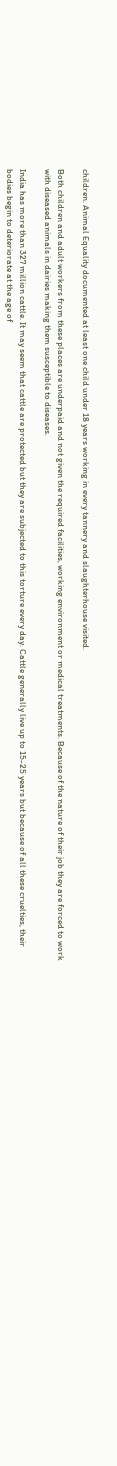children. Animal Equality documented at least one child under 18 years working in every tannery and slaughterhouse visited.

Both children and adult workers from these places are underpaid and not given the required facilities, working environment or medical treatments. Because of the nature of their job they are forced to work with diseased animals in dairies making them susceptible to diseases.

India has more than 327 million cattle. It may seem that cattle are protected but they are subjected to this torture every day. Cattle generally live up to 15-25 years but because of all these cruelties, their bodies begin to deteriorate at the age of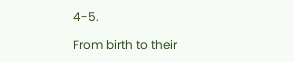4-5.

From birth to their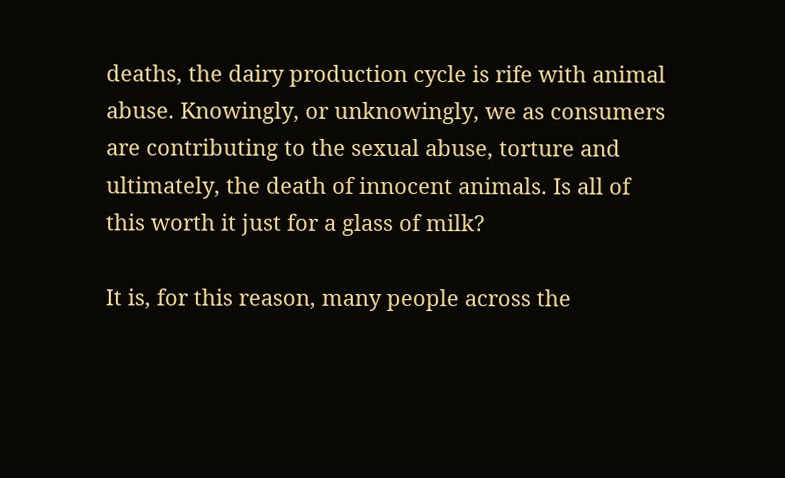deaths, the dairy production cycle is rife with animal abuse. Knowingly, or unknowingly, we as consumers are contributing to the sexual abuse, torture and ultimately, the death of innocent animals. Is all of this worth it just for a glass of milk?

It is, for this reason, many people across the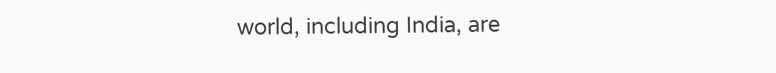world, including India, are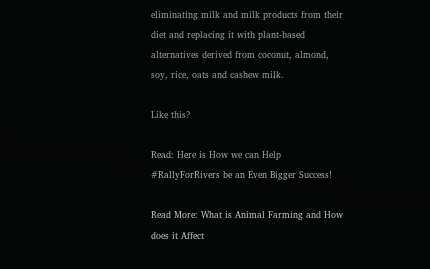eliminating milk and milk products from their diet and replacing it with plant-based alternatives derived from coconut, almond, soy, rice, oats and cashew milk.

Like this?

Read: Here is How we can Help #RallyForRivers be an Even Bigger Success!

Read More: What is Animal Farming and How does it Affect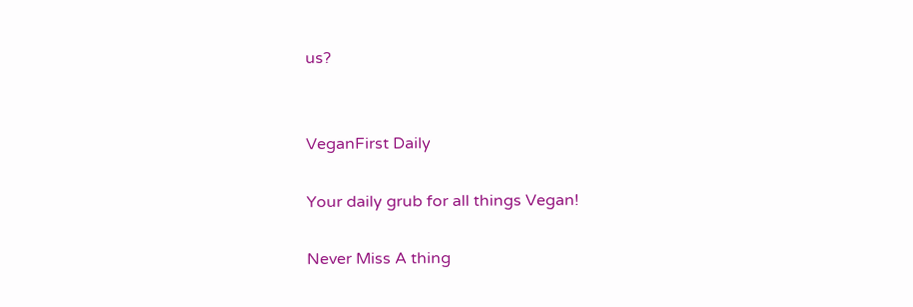us?


VeganFirst Daily

Your daily grub for all things Vegan!

Never Miss A thing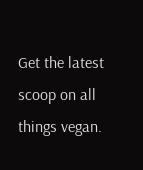Get the latest scoop on all things vegan.